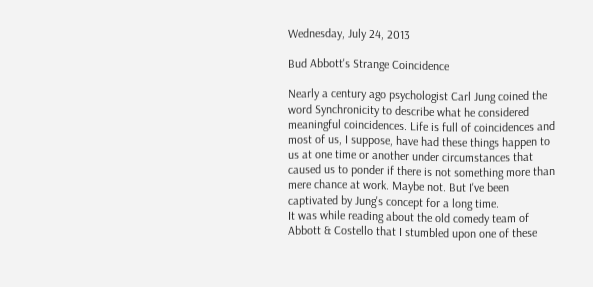Wednesday, July 24, 2013

Bud Abbott's Strange Coincidence

Nearly a century ago psychologist Carl Jung coined the word Synchronicity to describe what he considered meaningful coincidences. Life is full of coincidences and most of us, I suppose, have had these things happen to us at one time or another under circumstances that caused us to ponder if there is not something more than mere chance at work. Maybe not. But I've been captivated by Jung's concept for a long time.
It was while reading about the old comedy team of Abbott & Costello that I stumbled upon one of these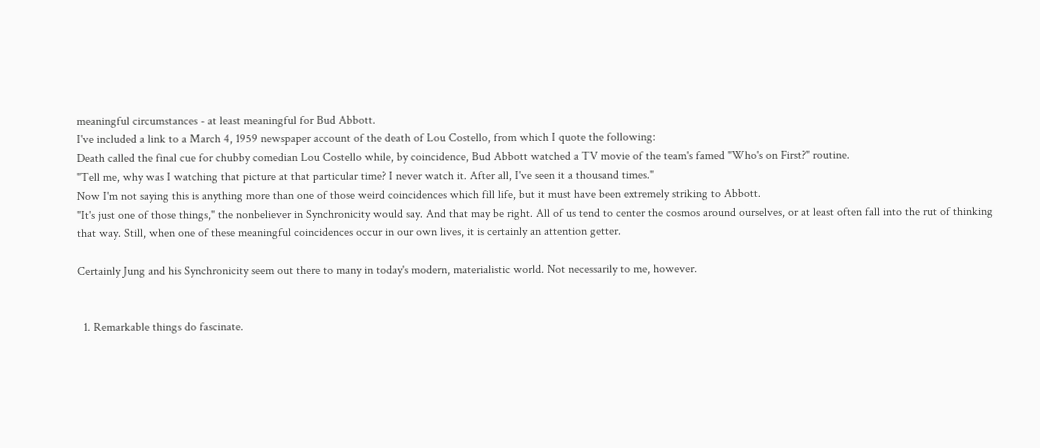meaningful circumstances - at least meaningful for Bud Abbott.
I've included a link to a March 4, 1959 newspaper account of the death of Lou Costello, from which I quote the following:
Death called the final cue for chubby comedian Lou Costello while, by coincidence, Bud Abbott watched a TV movie of the team's famed "Who's on First?" routine.
"Tell me, why was I watching that picture at that particular time? I never watch it. After all, I've seen it a thousand times."
Now I'm not saying this is anything more than one of those weird coincidences which fill life, but it must have been extremely striking to Abbott.
"It's just one of those things," the nonbeliever in Synchronicity would say. And that may be right. All of us tend to center the cosmos around ourselves, or at least often fall into the rut of thinking that way. Still, when one of these meaningful coincidences occur in our own lives, it is certainly an attention getter.

Certainly Jung and his Synchronicity seem out there to many in today's modern, materialistic world. Not necessarily to me, however.


  1. Remarkable things do fascinate.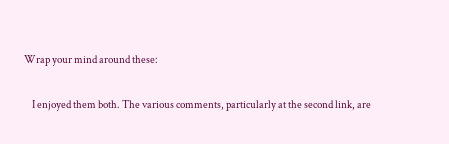Wrap your mind around these:

    I enjoyed them both. The various comments, particularly at the second link, are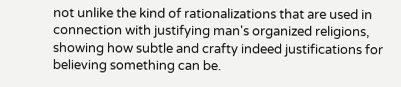not unlike the kind of rationalizations that are used in connection with justifying man's organized religions, showing how subtle and crafty indeed justifications for believing something can be.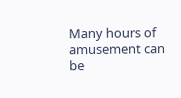Many hours of amusement can be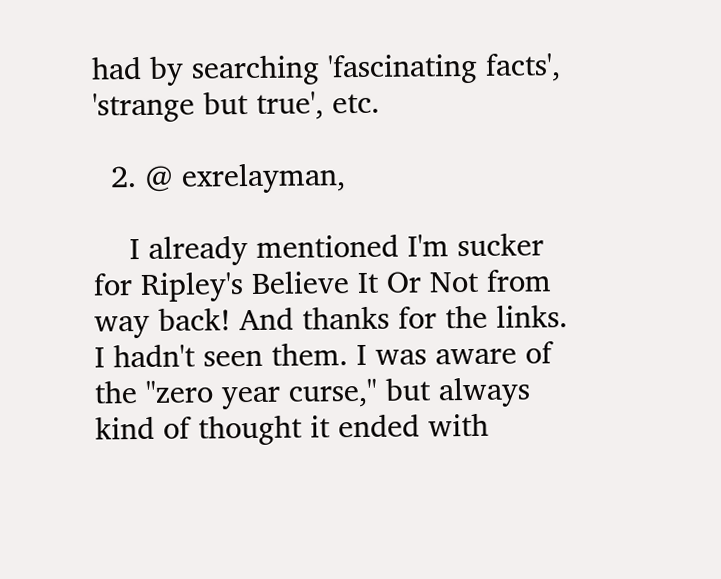had by searching 'fascinating facts', 'strange but true', etc.

  2. @ exrelayman,

    I already mentioned I'm sucker for Ripley's Believe It Or Not from way back! And thanks for the links. I hadn't seen them. I was aware of the "zero year curse," but always kind of thought it ended with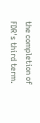the completion of FDR's third term.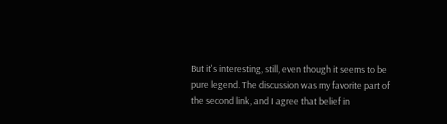But it's interesting, still, even though it seems to be pure legend. The discussion was my favorite part of the second link, and I agree that belief in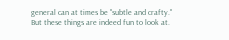general can at times be "subtle and crafty." But these things are indeed fun to look at.